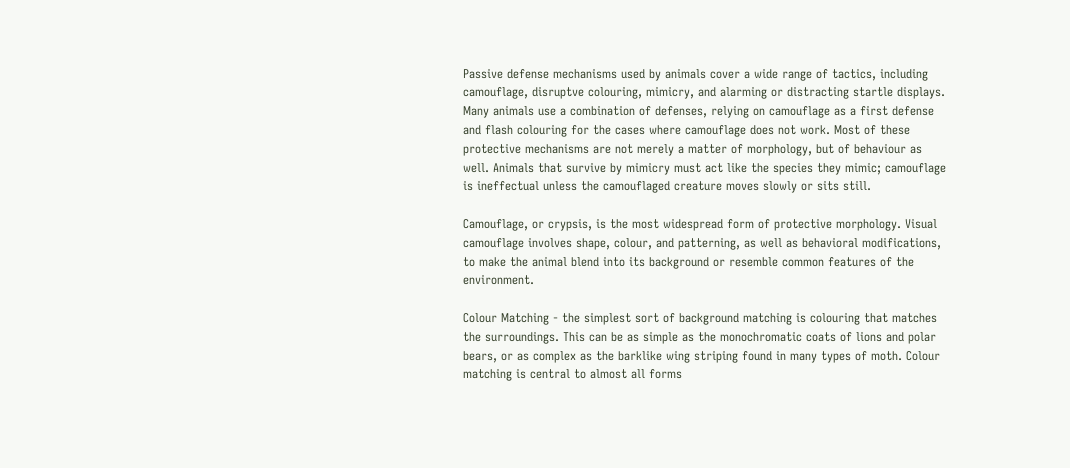Passive defense mechanisms used by animals cover a wide range of tactics, including camouflage, disruptve colouring, mimicry, and alarming or distracting startle displays. Many animals use a combination of defenses, relying on camouflage as a first defense and flash colouring for the cases where camouflage does not work. Most of these protective mechanisms are not merely a matter of morphology, but of behaviour as well. Animals that survive by mimicry must act like the species they mimic; camouflage is ineffectual unless the camouflaged creature moves slowly or sits still.

Camouflage, or crypsis, is the most widespread form of protective morphology. Visual camouflage involves shape, colour, and patterning, as well as behavioral modifications, to make the animal blend into its background or resemble common features of the environment.

Colour Matching - the simplest sort of background matching is colouring that matches the surroundings. This can be as simple as the monochromatic coats of lions and polar bears, or as complex as the barklike wing striping found in many types of moth. Colour matching is central to almost all forms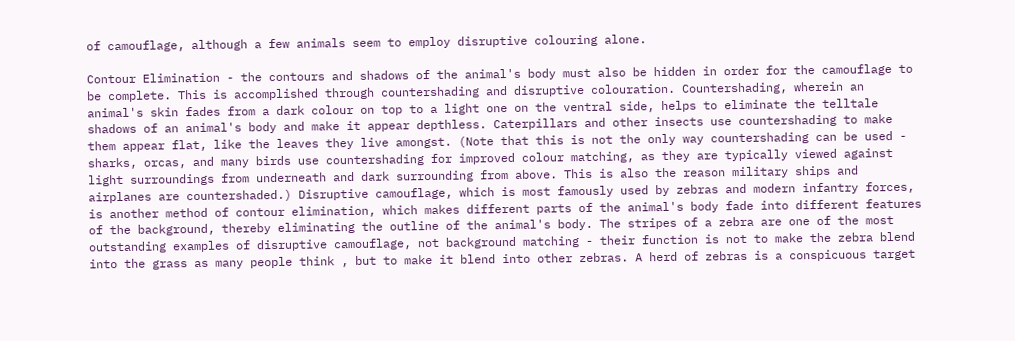of camouflage, although a few animals seem to employ disruptive colouring alone.

Contour Elimination - the contours and shadows of the animal's body must also be hidden in order for the camouflage to be complete. This is accomplished through countershading and disruptive colouration. Countershading, wherein an animal's skin fades from a dark colour on top to a light one on the ventral side, helps to eliminate the telltale shadows of an animal's body and make it appear depthless. Caterpillars and other insects use countershading to make them appear flat, like the leaves they live amongst. (Note that this is not the only way countershading can be used - sharks, orcas, and many birds use countershading for improved colour matching, as they are typically viewed against light surroundings from underneath and dark surrounding from above. This is also the reason military ships and airplanes are countershaded.) Disruptive camouflage, which is most famously used by zebras and modern infantry forces, is another method of contour elimination, which makes different parts of the animal's body fade into different features of the background, thereby eliminating the outline of the animal's body. The stripes of a zebra are one of the most outstanding examples of disruptive camouflage, not background matching - their function is not to make the zebra blend into the grass as many people think , but to make it blend into other zebras. A herd of zebras is a conspicuous target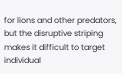for lions and other predators, but the disruptive striping makes it difficult to target individual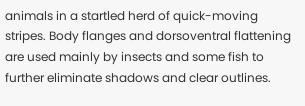animals in a startled herd of quick-moving stripes. Body flanges and dorsoventral flattening are used mainly by insects and some fish to further eliminate shadows and clear outlines.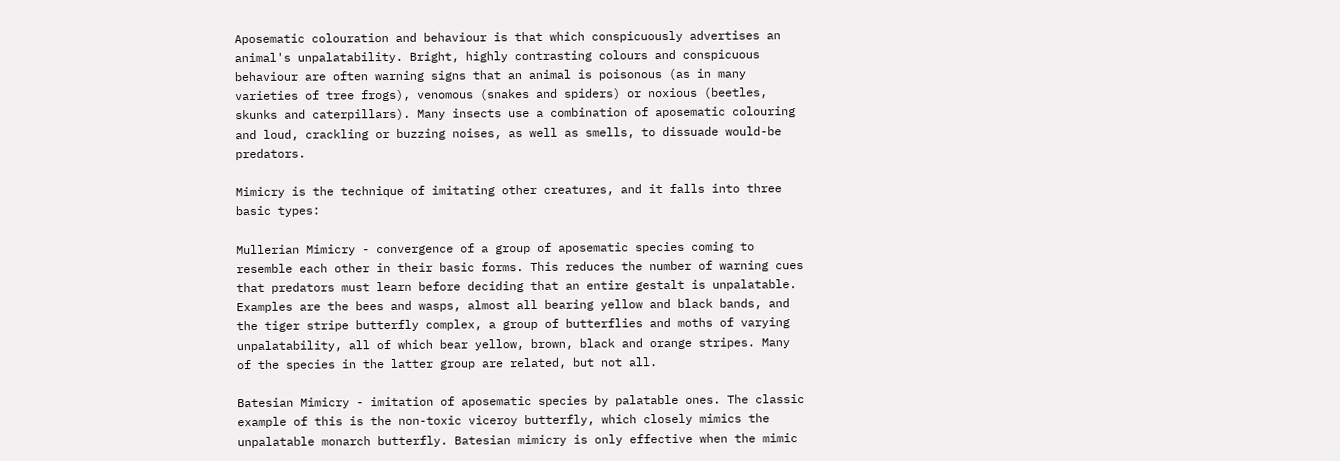Aposematic colouration and behaviour is that which conspicuously advertises an animal's unpalatability. Bright, highly contrasting colours and conspicuous behaviour are often warning signs that an animal is poisonous (as in many varieties of tree frogs), venomous (snakes and spiders) or noxious (beetles, skunks and caterpillars). Many insects use a combination of aposematic colouring and loud, crackling or buzzing noises, as well as smells, to dissuade would-be predators.

Mimicry is the technique of imitating other creatures, and it falls into three basic types:

Mullerian Mimicry - convergence of a group of aposematic species coming to resemble each other in their basic forms. This reduces the number of warning cues that predators must learn before deciding that an entire gestalt is unpalatable. Examples are the bees and wasps, almost all bearing yellow and black bands, and the tiger stripe butterfly complex, a group of butterflies and moths of varying unpalatability, all of which bear yellow, brown, black and orange stripes. Many of the species in the latter group are related, but not all.

Batesian Mimicry - imitation of aposematic species by palatable ones. The classic example of this is the non-toxic viceroy butterfly, which closely mimics the unpalatable monarch butterfly. Batesian mimicry is only effective when the mimic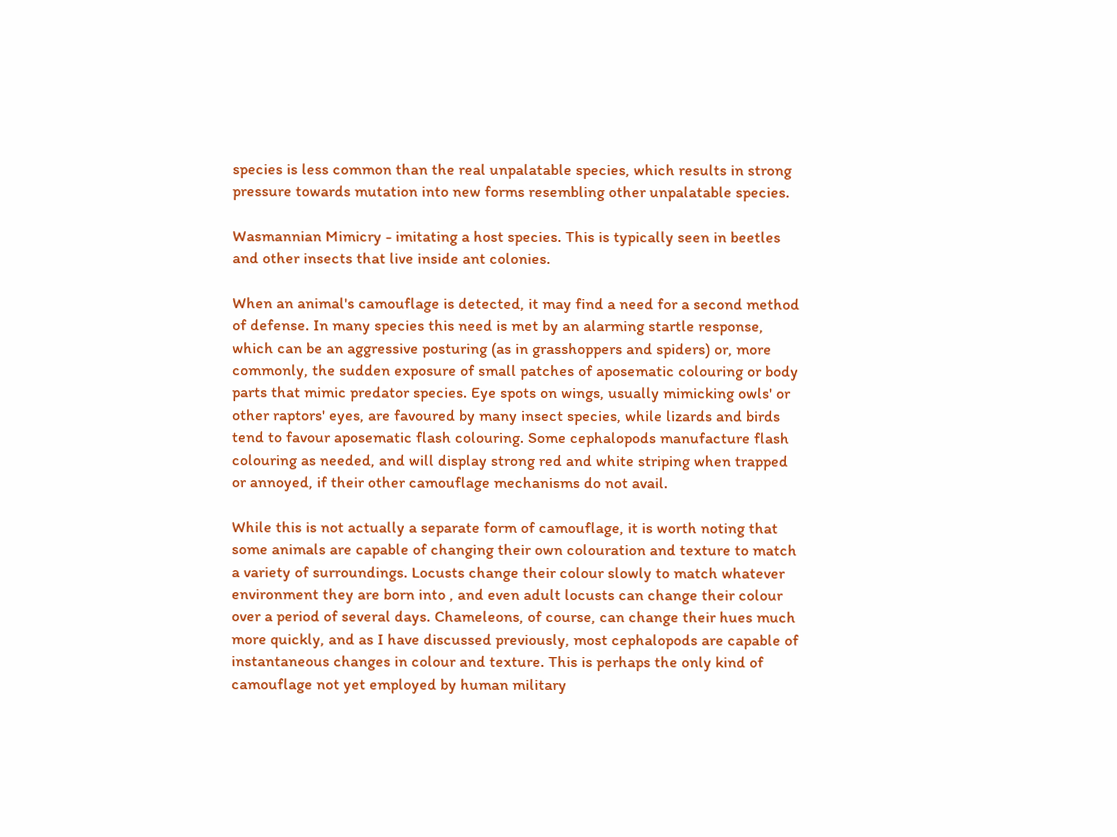species is less common than the real unpalatable species, which results in strong pressure towards mutation into new forms resembling other unpalatable species.

Wasmannian Mimicry - imitating a host species. This is typically seen in beetles and other insects that live inside ant colonies.

When an animal's camouflage is detected, it may find a need for a second method of defense. In many species this need is met by an alarming startle response, which can be an aggressive posturing (as in grasshoppers and spiders) or, more commonly, the sudden exposure of small patches of aposematic colouring or body parts that mimic predator species. Eye spots on wings, usually mimicking owls' or other raptors' eyes, are favoured by many insect species, while lizards and birds tend to favour aposematic flash colouring. Some cephalopods manufacture flash colouring as needed, and will display strong red and white striping when trapped or annoyed, if their other camouflage mechanisms do not avail.

While this is not actually a separate form of camouflage, it is worth noting that some animals are capable of changing their own colouration and texture to match a variety of surroundings. Locusts change their colour slowly to match whatever environment they are born into , and even adult locusts can change their colour over a period of several days. Chameleons, of course, can change their hues much more quickly, and as I have discussed previously, most cephalopods are capable of instantaneous changes in colour and texture. This is perhaps the only kind of camouflage not yet employed by human military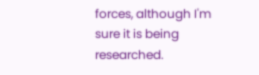forces, although I'm sure it is being researched.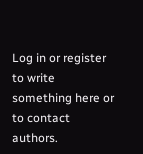Log in or register to write something here or to contact authors.